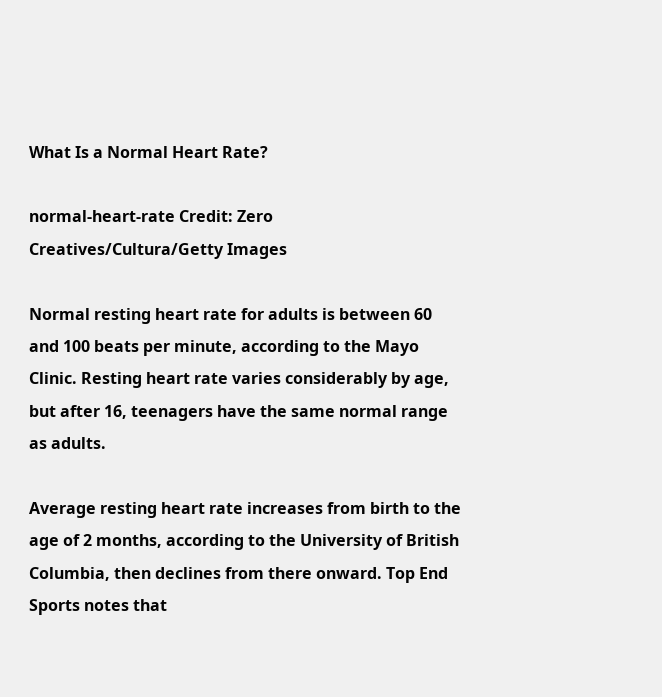What Is a Normal Heart Rate?

normal-heart-rate Credit: Zero Creatives/Cultura/Getty Images

Normal resting heart rate for adults is between 60 and 100 beats per minute, according to the Mayo Clinic. Resting heart rate varies considerably by age, but after 16, teenagers have the same normal range as adults.

Average resting heart rate increases from birth to the age of 2 months, according to the University of British Columbia, then declines from there onward. Top End Sports notes that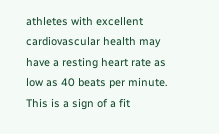athletes with excellent cardiovascular health may have a resting heart rate as low as 40 beats per minute. This is a sign of a fit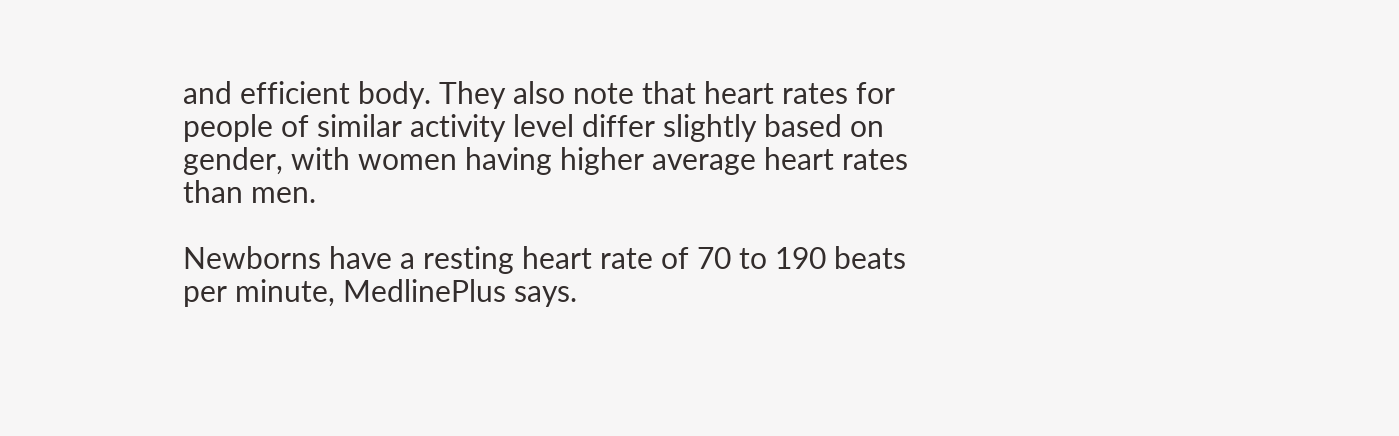and efficient body. They also note that heart rates for people of similar activity level differ slightly based on gender, with women having higher average heart rates than men.

Newborns have a resting heart rate of 70 to 190 beats per minute, MedlinePlus says.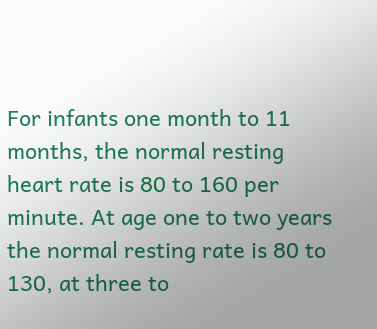For infants one month to 11 months, the normal resting heart rate is 80 to 160 per minute. At age one to two years the normal resting rate is 80 to 130, at three to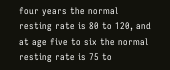four years the normal resting rate is 80 to 120, and at age five to six the normal resting rate is 75 to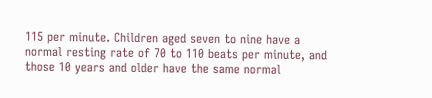115 per minute. Children aged seven to nine have a normal resting rate of 70 to 110 beats per minute, and those 10 years and older have the same normal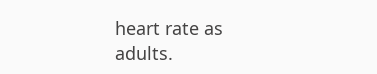heart rate as adults.